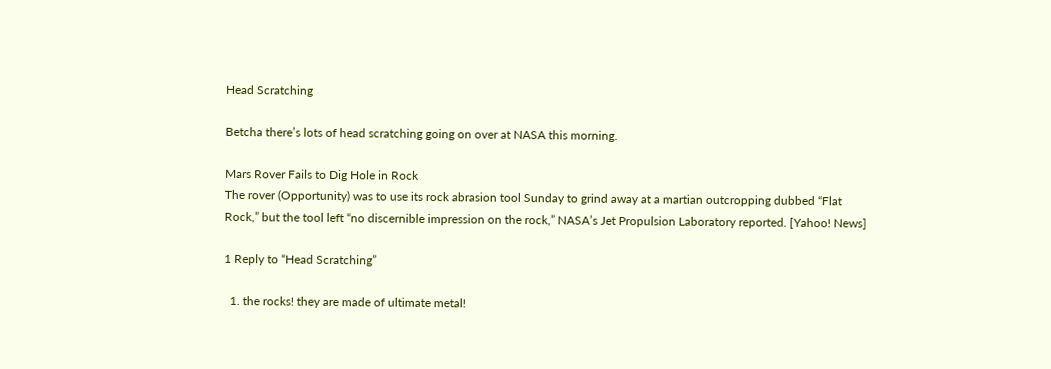Head Scratching

Betcha there’s lots of head scratching going on over at NASA this morning.

Mars Rover Fails to Dig Hole in Rock
The rover (Opportunity) was to use its rock abrasion tool Sunday to grind away at a martian outcropping dubbed “Flat Rock,” but the tool left “no discernible impression on the rock,” NASA’s Jet Propulsion Laboratory reported. [Yahoo! News]

1 Reply to “Head Scratching”

  1. the rocks! they are made of ultimate metal!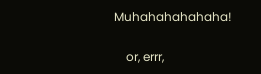Muhahahahahaha!

    or, errr,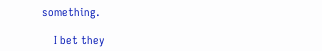something.

    I bet they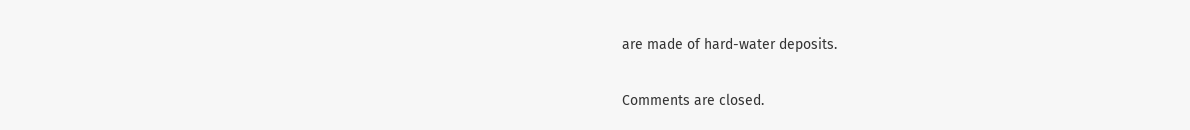are made of hard-water deposits.

Comments are closed.